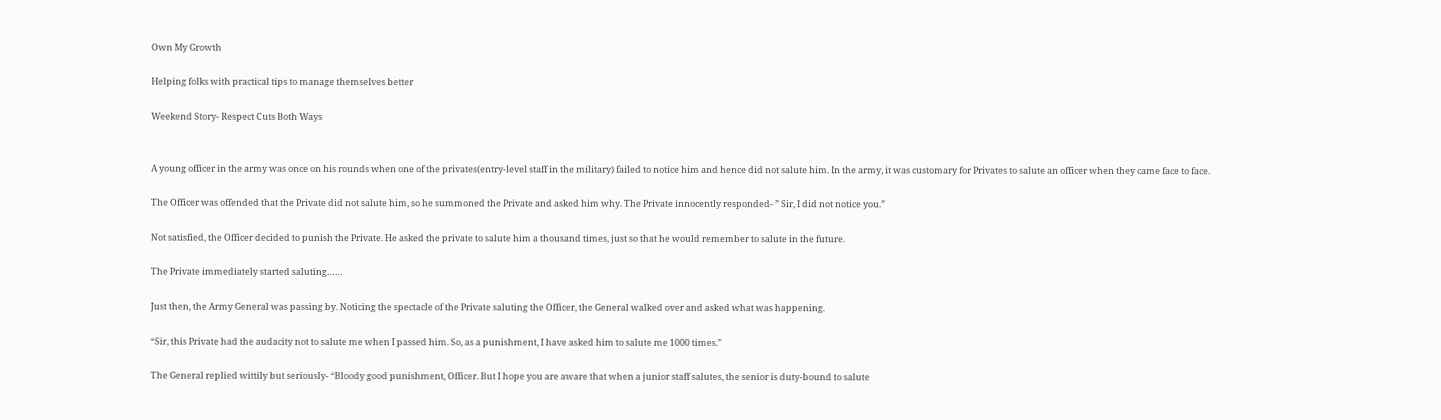Own My Growth

Helping folks with practical tips to manage themselves better

Weekend Story- Respect Cuts Both Ways


A young officer in the army was once on his rounds when one of the privates(entry-level staff in the military) failed to notice him and hence did not salute him. In the army, it was customary for Privates to salute an officer when they came face to face.

The Officer was offended that the Private did not salute him, so he summoned the Private and asked him why. The Private innocently responded- ” Sir, I did not notice you.”

Not satisfied, the Officer decided to punish the Private. He asked the private to salute him a thousand times, just so that he would remember to salute in the future.

The Private immediately started saluting……

Just then, the Army General was passing by. Noticing the spectacle of the Private saluting the Officer, the General walked over and asked what was happening.

“Sir, this Private had the audacity not to salute me when I passed him. So, as a punishment, I have asked him to salute me 1000 times.”

The General replied wittily but seriously- “Bloody good punishment, Officer. But I hope you are aware that when a junior staff salutes, the senior is duty-bound to salute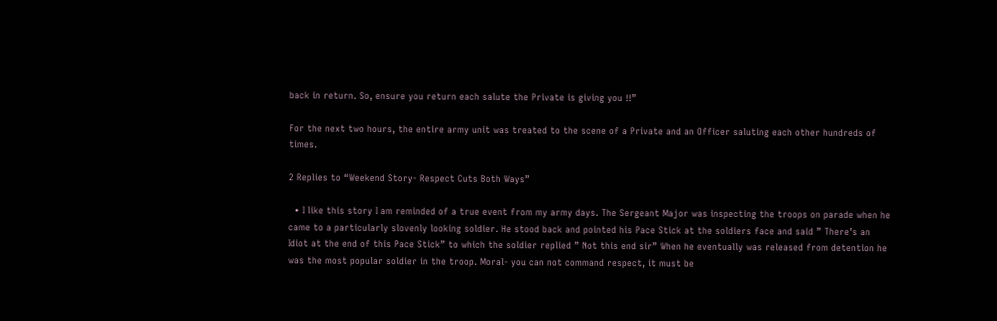back in return. So, ensure you return each salute the Private is giving you !!”

For the next two hours, the entire army unit was treated to the scene of a Private and an Officer saluting each other hundreds of times.

2 Replies to “Weekend Story- Respect Cuts Both Ways”

  • I like this story I am reminded of a true event from my army days. The Sergeant Major was inspecting the troops on parade when he came to a particularly slovenly looking soldier. He stood back and pointed his Pace Stick at the soldiers face and said ” There’s an Idiot at the end of this Pace Stick” to which the soldier replied ” Not this end sir” When he eventually was released from detention he was the most popular soldier in the troop. Moral- you can not command respect, it must be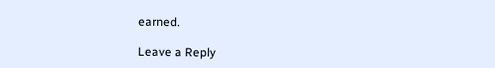earned.

Leave a Reply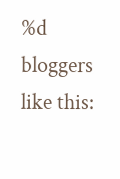%d bloggers like this: